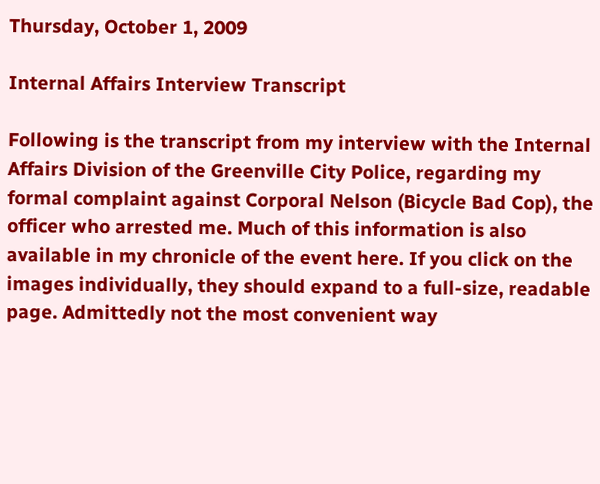Thursday, October 1, 2009

Internal Affairs Interview Transcript

Following is the transcript from my interview with the Internal Affairs Division of the Greenville City Police, regarding my formal complaint against Corporal Nelson (Bicycle Bad Cop), the officer who arrested me. Much of this information is also available in my chronicle of the event here. If you click on the images individually, they should expand to a full-size, readable page. Admittedly not the most convenient way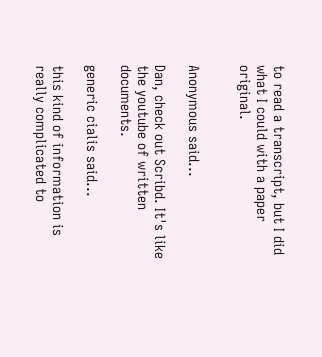to read a transcript, but I did what I could with a paper original.


Anonymous said...

Dan, check out Scribd. It's like the youtube of written documents.

generic cialis said...

this kind of information is really complicated to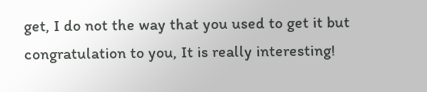get, I do not the way that you used to get it but congratulation to you, It is really interesting!